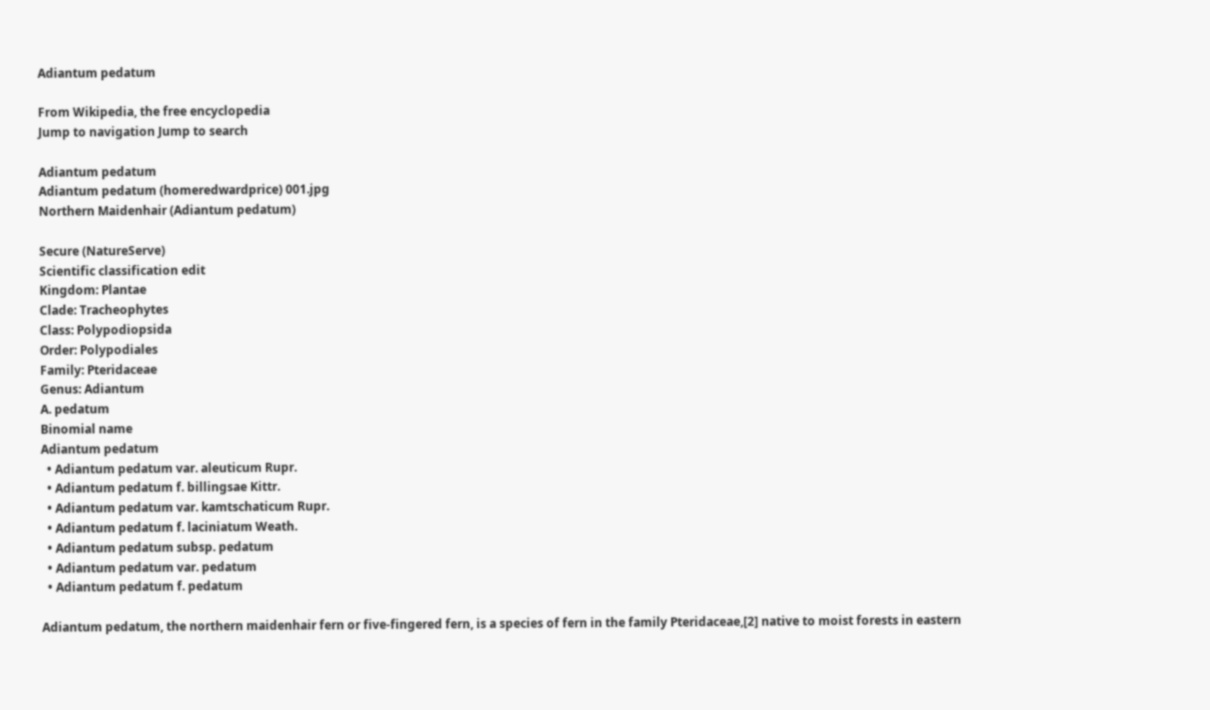Adiantum pedatum

From Wikipedia, the free encyclopedia
Jump to navigation Jump to search

Adiantum pedatum
Adiantum pedatum (homeredwardprice) 001.jpg
Northern Maidenhair (Adiantum pedatum)

Secure (NatureServe)
Scientific classification edit
Kingdom: Plantae
Clade: Tracheophytes
Class: Polypodiopsida
Order: Polypodiales
Family: Pteridaceae
Genus: Adiantum
A. pedatum
Binomial name
Adiantum pedatum
  • Adiantum pedatum var. aleuticum Rupr.
  • Adiantum pedatum f. billingsae Kittr.
  • Adiantum pedatum var. kamtschaticum Rupr.
  • Adiantum pedatum f. laciniatum Weath.
  • Adiantum pedatum subsp. pedatum
  • Adiantum pedatum var. pedatum
  • Adiantum pedatum f. pedatum

Adiantum pedatum, the northern maidenhair fern or five-fingered fern, is a species of fern in the family Pteridaceae,[2] native to moist forests in eastern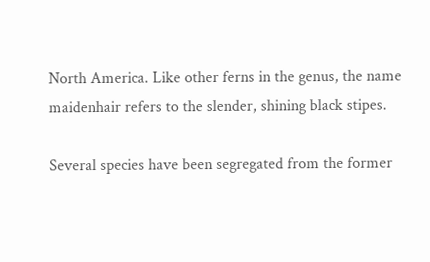North America. Like other ferns in the genus, the name maidenhair refers to the slender, shining black stipes.

Several species have been segregated from the former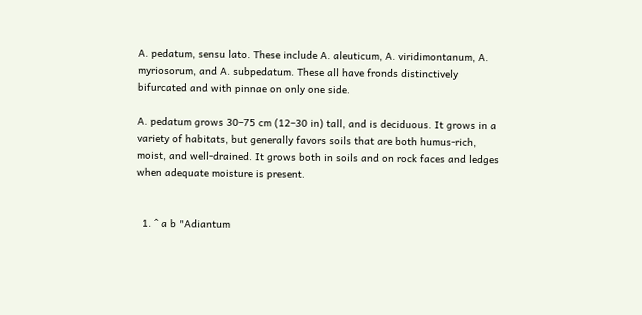A. pedatum, sensu lato. These include A. aleuticum, A. viridimontanum, A. myriosorum, and A. subpedatum. These all have fronds distinctively bifurcated and with pinnae on only one side.

A. pedatum grows 30–75 cm (12–30 in) tall, and is deciduous. It grows in a variety of habitats, but generally favors soils that are both humus-rich, moist, and well-drained. It grows both in soils and on rock faces and ledges when adequate moisture is present.


  1. ^ a b "Adiantum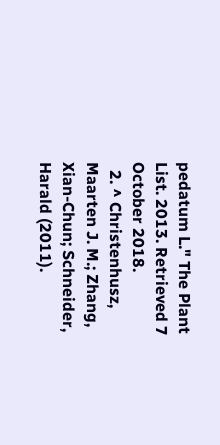pedatum L." The Plant List. 2013. Retrieved 7 October 2018.
  2. ^ Christenhusz, Maarten J. M.; Zhang, Xian-Chun; Schneider, Harald (2011).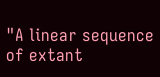"A linear sequence of extant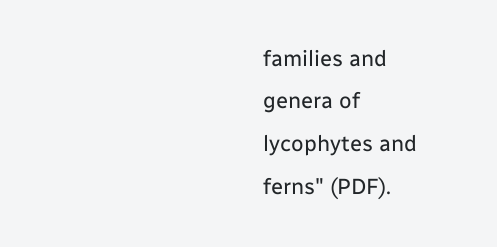families and genera of lycophytes and ferns" (PDF).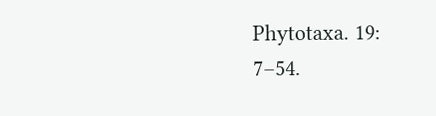Phytotaxa. 19: 7–54.